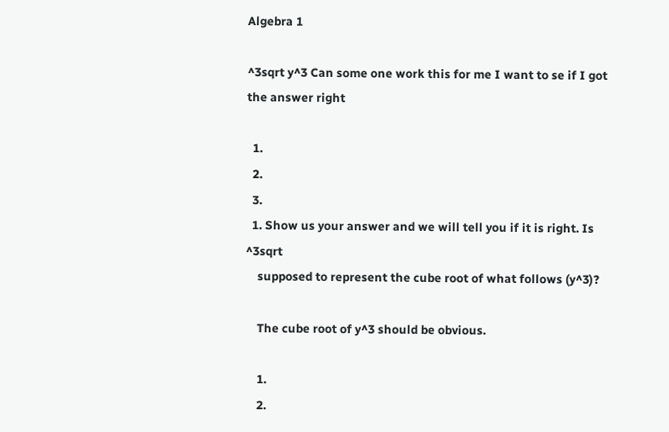Algebra 1

^3sqrt y^3 Can some one work this for me I want to se if I got the answer right

  1.
  2.
  3.
  1. Show us your answer and we will tell you if it is right. Is ^3sqrt
    supposed to represent the cube root of what follows (y^3)?

    The cube root of y^3 should be obvious.

    1.
    2.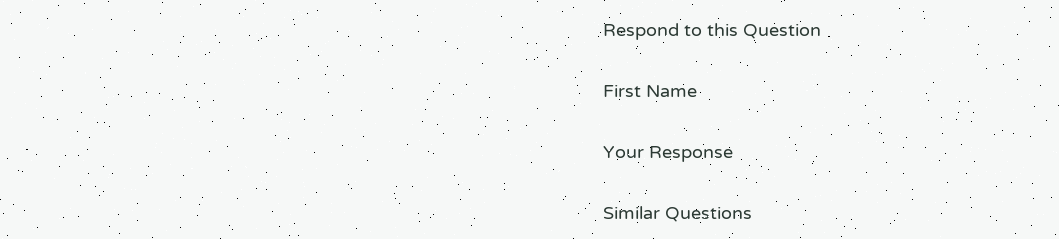Respond to this Question

First Name

Your Response

Similar Questions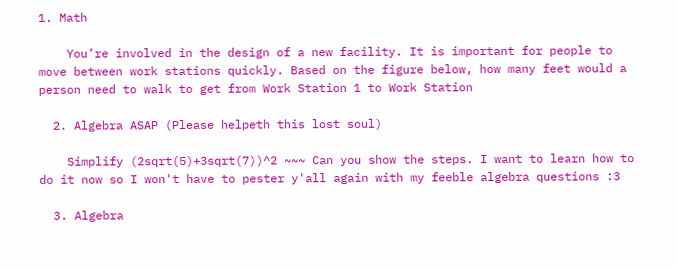1. Math

    You’re involved in the design of a new facility. It is important for people to move between work stations quickly. Based on the figure below, how many feet would a person need to walk to get from Work Station 1 to Work Station

  2. Algebra ASAP (Please helpeth this lost soul)

    Simplify (2sqrt(5)+3sqrt(7))^2 ~~~ Can you show the steps. I want to learn how to do it now so I won't have to pester y'all again with my feeble algebra questions :3

  3. Algebra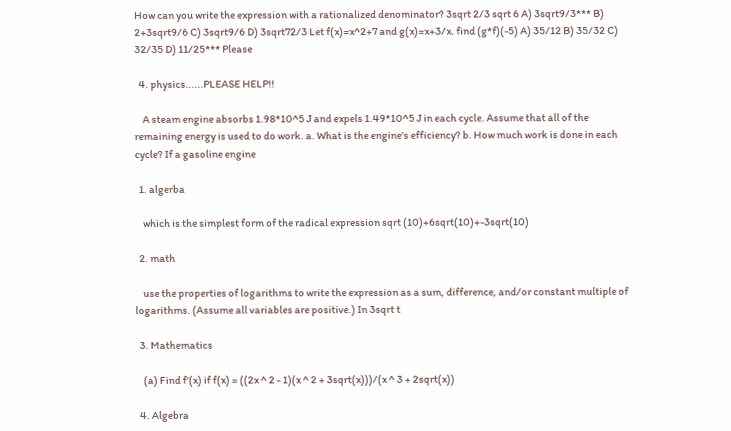How can you write the expression with a rationalized denominator? 3sqrt 2/3 sqrt 6 A) 3sqrt9/3*** B) 2+3sqrt9/6 C) 3sqrt9/6 D) 3sqrt72/3 Let f(x)=x^2+7 and g(x)=x+3/x. find (g*f)(-5) A) 35/12 B) 35/32 C) 32/35 D) 11/25*** Please

  4. physics......PLEASE HELP!!

    A steam engine absorbs 1.98*10^5 J and expels 1.49*10^5 J in each cycle. Assume that all of the remaining energy is used to do work. a. What is the engine's efficiency? b. How much work is done in each cycle? If a gasoline engine

  1. algerba

    which is the simplest form of the radical expression sqrt (10)+6sqrt(10)+-3sqrt(10)

  2. math

    use the properties of logarithms to write the expression as a sum, difference, and/or constant multiple of logarithms. (Assume all variables are positive.) In 3sqrt t

  3. Mathematics

    (a) Find f'(x) if f(x) = ((2x ^ 2 - 1)(x ^ 2 + 3sqrt(x)))/(x ^ 3 + 2sqrt(x))

  4. Algebra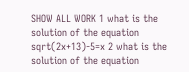SHOW ALL WORK 1 what is the solution of the equation sqrt(2x+13)-5=x 2 what is the solution of the equation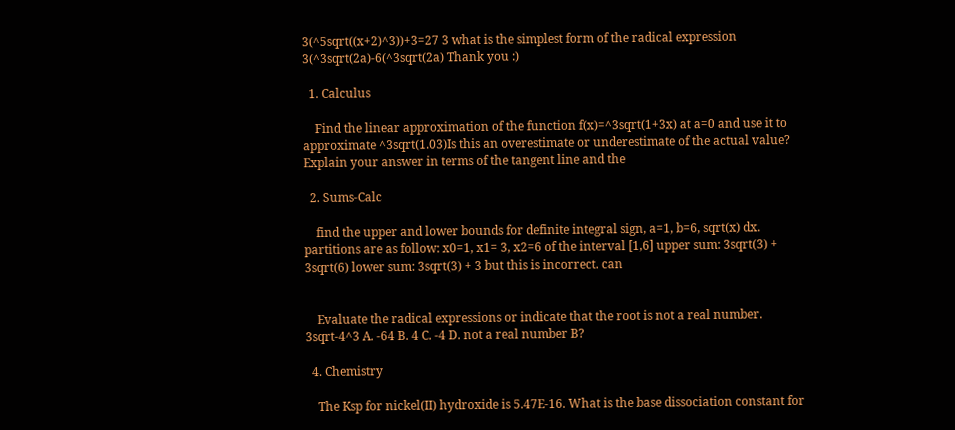3(^5sqrt((x+2)^3))+3=27 3 what is the simplest form of the radical expression 3(^3sqrt(2a)-6(^3sqrt(2a) Thank you :)

  1. Calculus

    Find the linear approximation of the function f(x)=^3sqrt(1+3x) at a=0 and use it to approximate ^3sqrt(1.03)Is this an overestimate or underestimate of the actual value? Explain your answer in terms of the tangent line and the

  2. Sums-Calc

    find the upper and lower bounds for definite integral sign, a=1, b=6, sqrt(x) dx. partitions are as follow: x0=1, x1= 3, x2=6 of the interval [1,6] upper sum: 3sqrt(3) + 3sqrt(6) lower sum: 3sqrt(3) + 3 but this is incorrect. can


    Evaluate the radical expressions or indicate that the root is not a real number. 3sqrt-4^3 A. -64 B. 4 C. -4 D. not a real number B?

  4. Chemistry

    The Ksp for nickel(II) hydroxide is 5.47E-16. What is the base dissociation constant for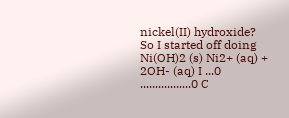nickel(II) hydroxide? So I started off doing Ni(OH)2 (s) Ni2+ (aq) + 2OH- (aq) I ...0 .................0 C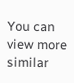You can view more similar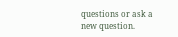questions or ask a new question.